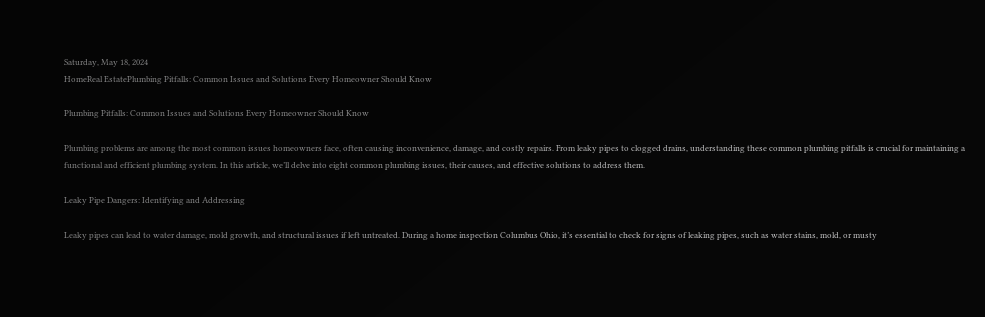Saturday, May 18, 2024
HomeReal EstatePlumbing Pitfalls: Common Issues and Solutions Every Homeowner Should Know

Plumbing Pitfalls: Common Issues and Solutions Every Homeowner Should Know

Plumbing problems are among the most common issues homeowners face, often causing inconvenience, damage, and costly repairs. From leaky pipes to clogged drains, understanding these common plumbing pitfalls is crucial for maintaining a functional and efficient plumbing system. In this article, we’ll delve into eight common plumbing issues, their causes, and effective solutions to address them.

Leaky Pipe Dangers: Identifying and Addressing

Leaky pipes can lead to water damage, mold growth, and structural issues if left untreated. During a home inspection Columbus Ohio, it’s essential to check for signs of leaking pipes, such as water stains, mold, or musty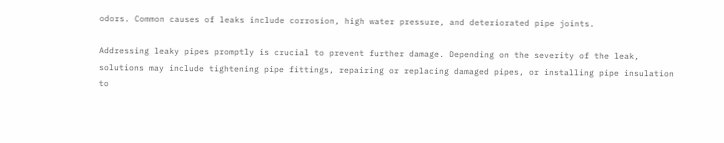odors. Common causes of leaks include corrosion, high water pressure, and deteriorated pipe joints.

Addressing leaky pipes promptly is crucial to prevent further damage. Depending on the severity of the leak, solutions may include tightening pipe fittings, repairing or replacing damaged pipes, or installing pipe insulation to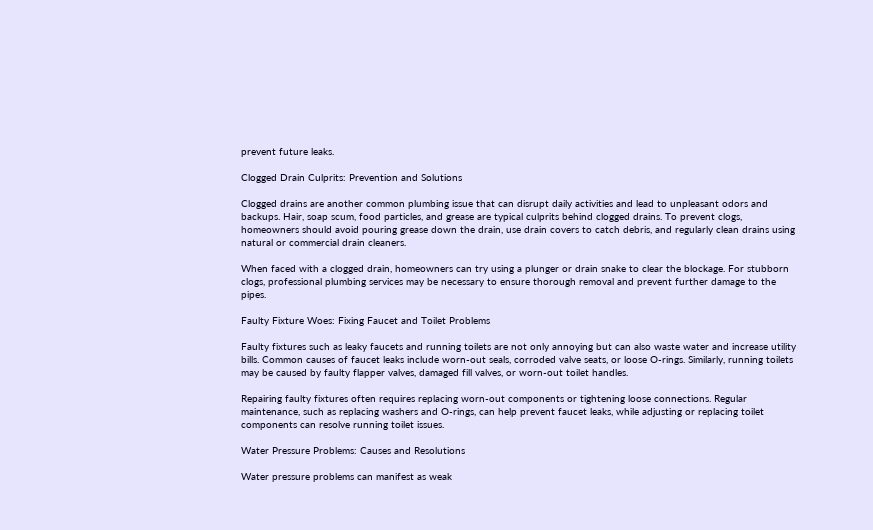prevent future leaks.

Clogged Drain Culprits: Prevention and Solutions

Clogged drains are another common plumbing issue that can disrupt daily activities and lead to unpleasant odors and backups. Hair, soap scum, food particles, and grease are typical culprits behind clogged drains. To prevent clogs, homeowners should avoid pouring grease down the drain, use drain covers to catch debris, and regularly clean drains using natural or commercial drain cleaners.

When faced with a clogged drain, homeowners can try using a plunger or drain snake to clear the blockage. For stubborn clogs, professional plumbing services may be necessary to ensure thorough removal and prevent further damage to the pipes.

Faulty Fixture Woes: Fixing Faucet and Toilet Problems

Faulty fixtures such as leaky faucets and running toilets are not only annoying but can also waste water and increase utility bills. Common causes of faucet leaks include worn-out seals, corroded valve seats, or loose O-rings. Similarly, running toilets may be caused by faulty flapper valves, damaged fill valves, or worn-out toilet handles.

Repairing faulty fixtures often requires replacing worn-out components or tightening loose connections. Regular maintenance, such as replacing washers and O-rings, can help prevent faucet leaks, while adjusting or replacing toilet components can resolve running toilet issues.

Water Pressure Problems: Causes and Resolutions

Water pressure problems can manifest as weak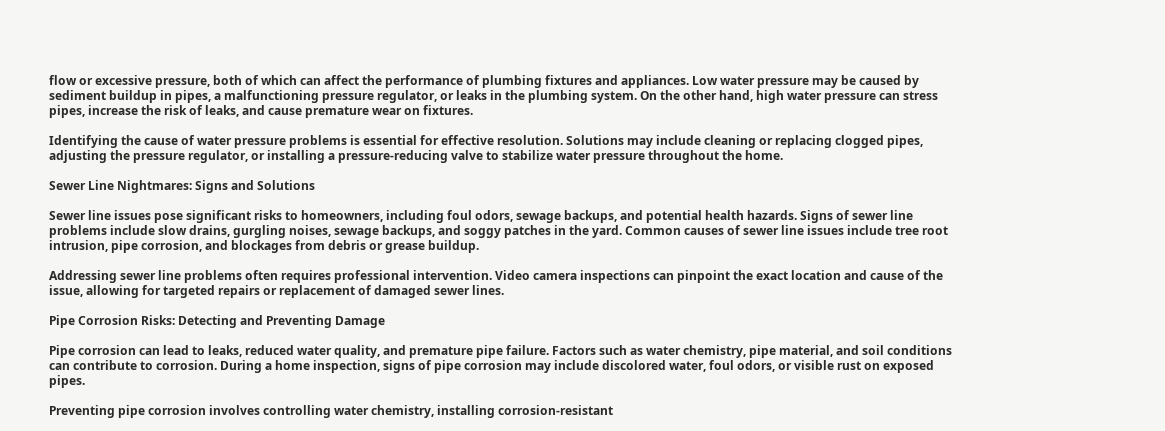flow or excessive pressure, both of which can affect the performance of plumbing fixtures and appliances. Low water pressure may be caused by sediment buildup in pipes, a malfunctioning pressure regulator, or leaks in the plumbing system. On the other hand, high water pressure can stress pipes, increase the risk of leaks, and cause premature wear on fixtures.

Identifying the cause of water pressure problems is essential for effective resolution. Solutions may include cleaning or replacing clogged pipes, adjusting the pressure regulator, or installing a pressure-reducing valve to stabilize water pressure throughout the home.

Sewer Line Nightmares: Signs and Solutions

Sewer line issues pose significant risks to homeowners, including foul odors, sewage backups, and potential health hazards. Signs of sewer line problems include slow drains, gurgling noises, sewage backups, and soggy patches in the yard. Common causes of sewer line issues include tree root intrusion, pipe corrosion, and blockages from debris or grease buildup.

Addressing sewer line problems often requires professional intervention. Video camera inspections can pinpoint the exact location and cause of the issue, allowing for targeted repairs or replacement of damaged sewer lines.

Pipe Corrosion Risks: Detecting and Preventing Damage

Pipe corrosion can lead to leaks, reduced water quality, and premature pipe failure. Factors such as water chemistry, pipe material, and soil conditions can contribute to corrosion. During a home inspection, signs of pipe corrosion may include discolored water, foul odors, or visible rust on exposed pipes.

Preventing pipe corrosion involves controlling water chemistry, installing corrosion-resistant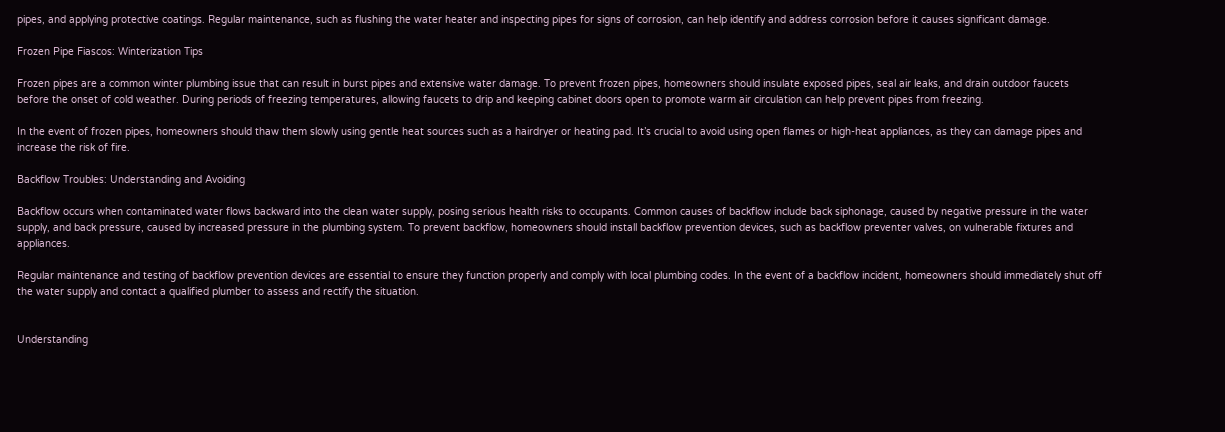pipes, and applying protective coatings. Regular maintenance, such as flushing the water heater and inspecting pipes for signs of corrosion, can help identify and address corrosion before it causes significant damage.

Frozen Pipe Fiascos: Winterization Tips

Frozen pipes are a common winter plumbing issue that can result in burst pipes and extensive water damage. To prevent frozen pipes, homeowners should insulate exposed pipes, seal air leaks, and drain outdoor faucets before the onset of cold weather. During periods of freezing temperatures, allowing faucets to drip and keeping cabinet doors open to promote warm air circulation can help prevent pipes from freezing.

In the event of frozen pipes, homeowners should thaw them slowly using gentle heat sources such as a hairdryer or heating pad. It’s crucial to avoid using open flames or high-heat appliances, as they can damage pipes and increase the risk of fire.

Backflow Troubles: Understanding and Avoiding

Backflow occurs when contaminated water flows backward into the clean water supply, posing serious health risks to occupants. Common causes of backflow include back siphonage, caused by negative pressure in the water supply, and back pressure, caused by increased pressure in the plumbing system. To prevent backflow, homeowners should install backflow prevention devices, such as backflow preventer valves, on vulnerable fixtures and appliances.

Regular maintenance and testing of backflow prevention devices are essential to ensure they function properly and comply with local plumbing codes. In the event of a backflow incident, homeowners should immediately shut off the water supply and contact a qualified plumber to assess and rectify the situation.


Understanding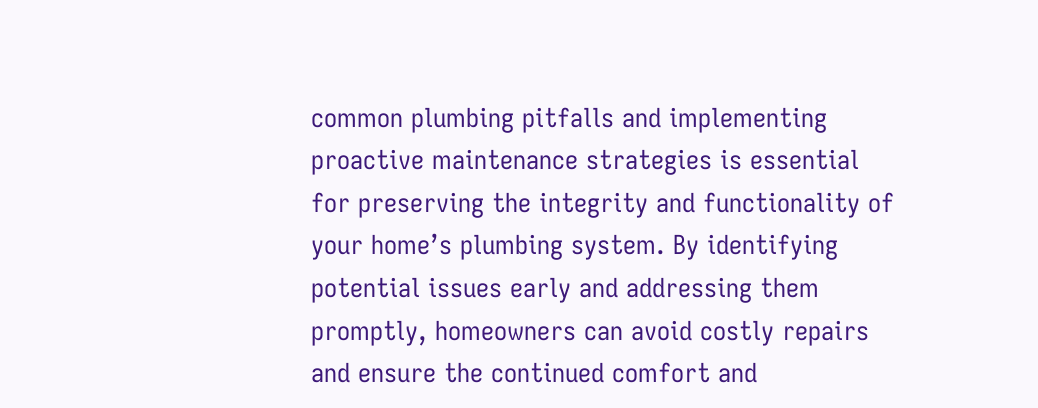common plumbing pitfalls and implementing proactive maintenance strategies is essential for preserving the integrity and functionality of your home’s plumbing system. By identifying potential issues early and addressing them promptly, homeowners can avoid costly repairs and ensure the continued comfort and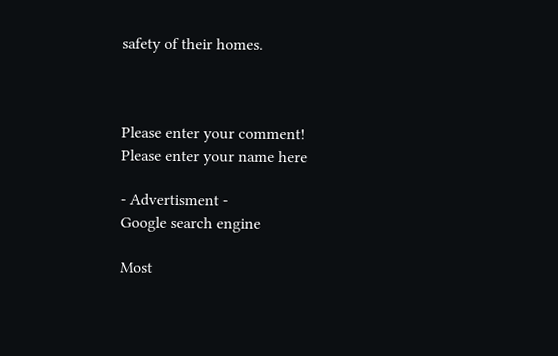safety of their homes.



Please enter your comment!
Please enter your name here

- Advertisment -
Google search engine

Most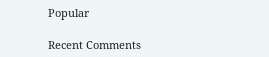Popular

Recent Comments